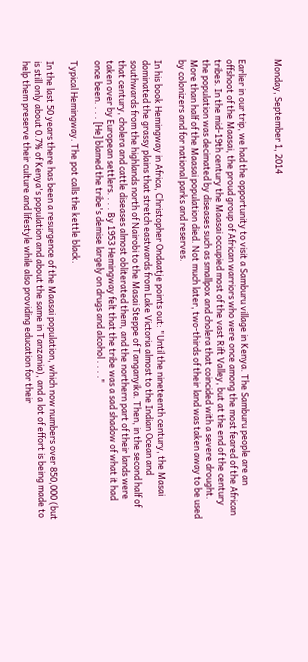Monday, September 1, 2014


Earlier in our trip, we had the opportunity to visit a Samburu village in Kenya. The Samburu people are an offshoot of the Maasai, the proud group of African warriors who were once among the most feared of the African tribes. In the mid-19th century the Maasai occupied most of the vast Rift Valley, but at the end of the century the population was decimated by diseases such as smallpox and cholera that coincided with a severe drought. More than half of the Maasai population died. Not much later, two-thirds of their land was taken away to be used by colonizers and for national parks and reserves.

In his book Hemingway in Africa, Christopher Ondaatje points out: "Until the nineteenth century, the Masai dominated the grassy plains that stretch eastwards from Lake Victoria almost to the Indian Ocean and southwards from the highlands north of Nairobi to the Masai Steppe of Tanganyika. Then, in the second half of that century, cholera and cattle diseases almost obliterated them, and the northern part of their lands were taken over by European settlers. . . . By 1953 Hemingway felt that the tribe was a sad shadow of what it had once been. . . . [He] blamed the tribe's demise largely on drugs and alcohol . . . ."

Typical Hemingway. The pot calls the kettle black.

In the last 50 years there has been a resurgence of the Maasai population, which now numbers over 850,000 (but is still only about 0.7% of Kenya's population and about the same in Tanzania), and a lot of effort is being made to help them preserve their culture and lifestyle while also providing education for their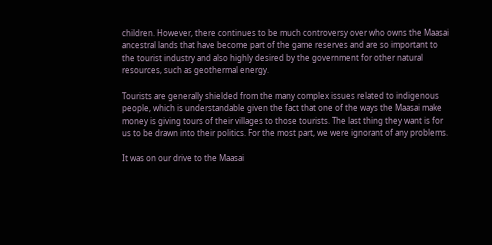children. However, there continues to be much controversy over who owns the Maasai ancestral lands that have become part of the game reserves and are so important to the tourist industry and also highly desired by the government for other natural resources, such as geothermal energy.

Tourists are generally shielded from the many complex issues related to indigenous people, which is understandable given the fact that one of the ways the Maasai make money is giving tours of their villages to those tourists. The last thing they want is for us to be drawn into their politics. For the most part, we were ignorant of any problems.

It was on our drive to the Maasai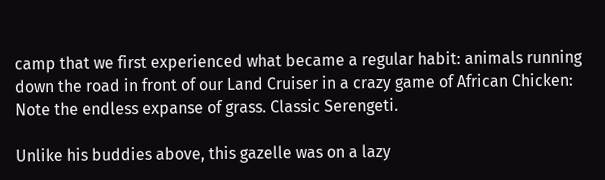camp that we first experienced what became a regular habit: animals running down the road in front of our Land Cruiser in a crazy game of African Chicken:
Note the endless expanse of grass. Classic Serengeti.

Unlike his buddies above, this gazelle was on a lazy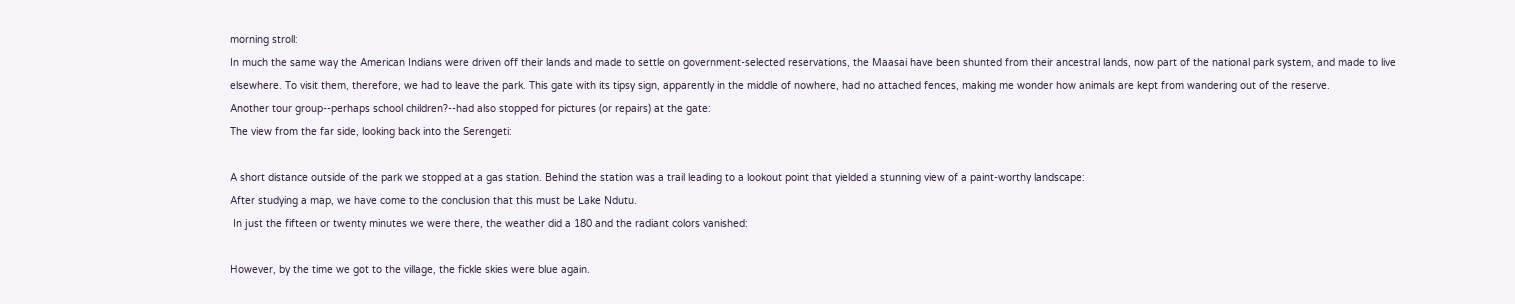morning stroll:
In much the same way the American Indians were driven off their lands and made to settle on government-selected reservations, the Maasai have been shunted from their ancestral lands, now part of the national park system, and made to live elsewhere. To visit them, therefore, we had to leave the park. This gate with its tipsy sign, apparently in the middle of nowhere, had no attached fences, making me wonder how animals are kept from wandering out of the reserve.
Another tour group--perhaps school children?--had also stopped for pictures (or repairs) at the gate:
The view from the far side, looking back into the Serengeti:

A short distance outside of the park we stopped at a gas station. Behind the station was a trail leading to a lookout point that yielded a stunning view of a paint-worthy landscape:
After studying a map, we have come to the conclusion that this must be Lake Ndutu.
 In just the fifteen or twenty minutes we were there, the weather did a 180 and the radiant colors vanished:

However, by the time we got to the village, the fickle skies were blue again.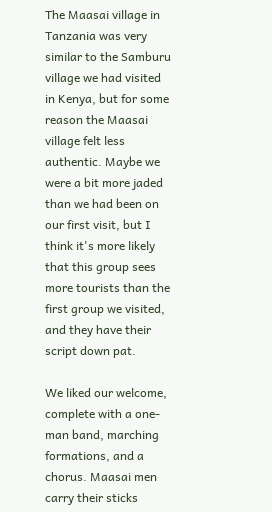The Maasai village in Tanzania was very similar to the Samburu village we had visited in Kenya, but for some reason the Maasai village felt less authentic. Maybe we were a bit more jaded than we had been on our first visit, but I think it's more likely that this group sees more tourists than the first group we visited, and they have their script down pat.

We liked our welcome, complete with a one-man band, marching formations, and a chorus. Maasai men carry their sticks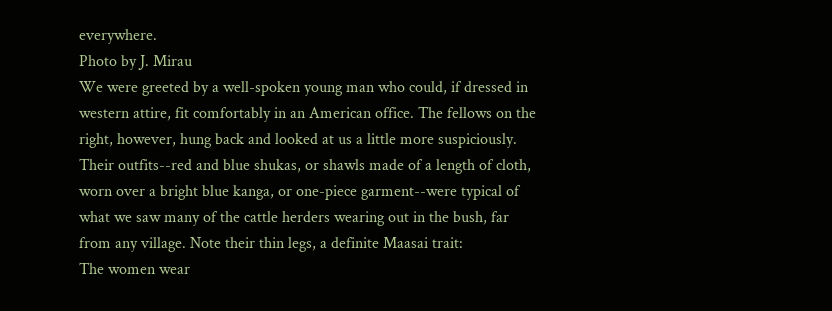everywhere.
Photo by J. Mirau
We were greeted by a well-spoken young man who could, if dressed in western attire, fit comfortably in an American office. The fellows on the right, however, hung back and looked at us a little more suspiciously. Their outfits--red and blue shukas, or shawls made of a length of cloth, worn over a bright blue kanga, or one-piece garment--were typical of what we saw many of the cattle herders wearing out in the bush, far from any village. Note their thin legs, a definite Maasai trait:
The women wear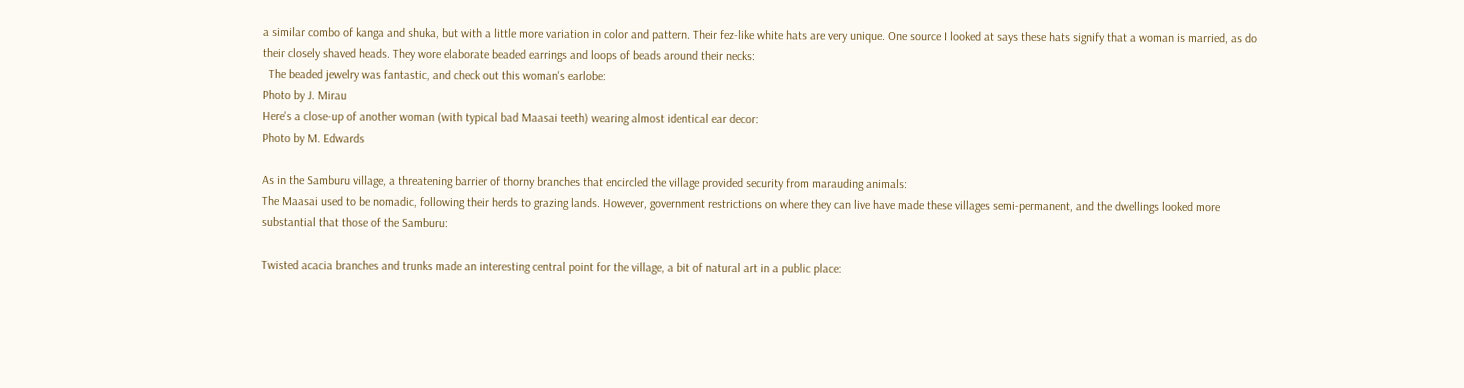a similar combo of kanga and shuka, but with a little more variation in color and pattern. Their fez-like white hats are very unique. One source I looked at says these hats signify that a woman is married, as do their closely shaved heads. They wore elaborate beaded earrings and loops of beads around their necks:
  The beaded jewelry was fantastic, and check out this woman's earlobe:
Photo by J. Mirau
Here's a close-up of another woman (with typical bad Maasai teeth) wearing almost identical ear decor:
Photo by M. Edwards

As in the Samburu village, a threatening barrier of thorny branches that encircled the village provided security from marauding animals:
The Maasai used to be nomadic, following their herds to grazing lands. However, government restrictions on where they can live have made these villages semi-permanent, and the dwellings looked more substantial that those of the Samburu:

Twisted acacia branches and trunks made an interesting central point for the village, a bit of natural art in a public place: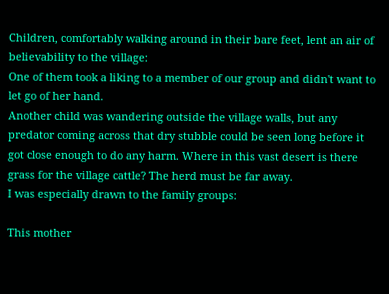Children, comfortably walking around in their bare feet, lent an air of believability to the village:
One of them took a liking to a member of our group and didn't want to let go of her hand.
Another child was wandering outside the village walls, but any predator coming across that dry stubble could be seen long before it got close enough to do any harm. Where in this vast desert is there grass for the village cattle? The herd must be far away.
I was especially drawn to the family groups:

This mother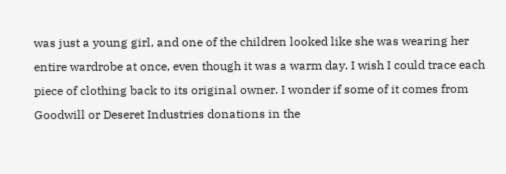was just a young girl, and one of the children looked like she was wearing her entire wardrobe at once, even though it was a warm day. I wish I could trace each piece of clothing back to its original owner. I wonder if some of it comes from Goodwill or Deseret Industries donations in the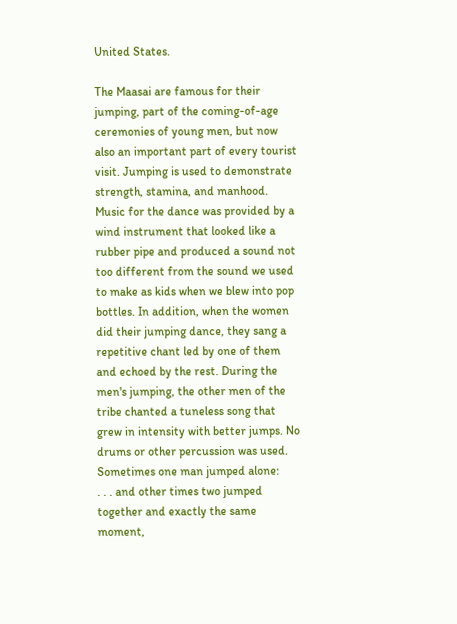United States.

The Maasai are famous for their jumping, part of the coming-of-age ceremonies of young men, but now also an important part of every tourist visit. Jumping is used to demonstrate strength, stamina, and manhood. Music for the dance was provided by a wind instrument that looked like a rubber pipe and produced a sound not too different from the sound we used to make as kids when we blew into pop bottles. In addition, when the women did their jumping dance, they sang a repetitive chant led by one of them and echoed by the rest. During the men's jumping, the other men of the tribe chanted a tuneless song that grew in intensity with better jumps. No drums or other percussion was used. Sometimes one man jumped alone:
. . . and other times two jumped together and exactly the same moment,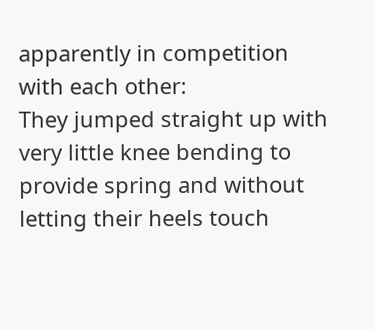apparently in competition with each other:
They jumped straight up with very little knee bending to provide spring and without letting their heels touch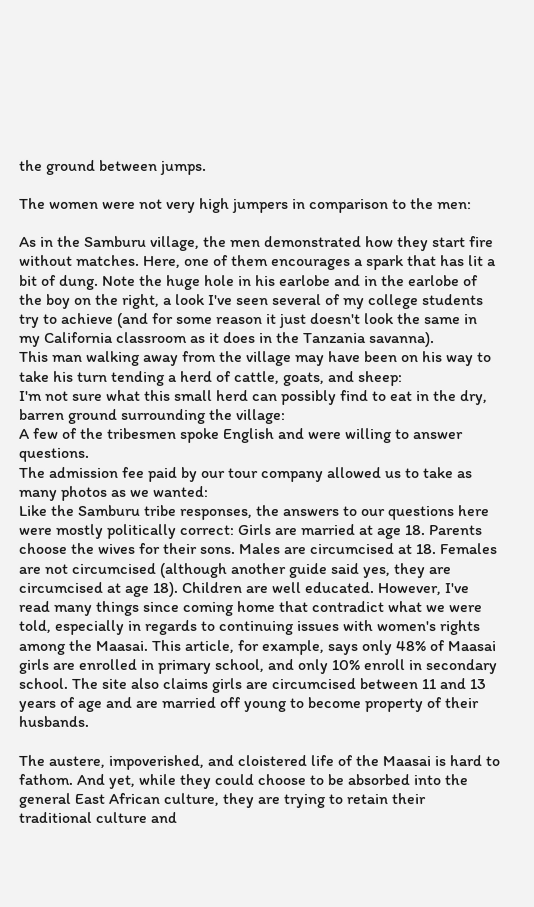the ground between jumps.

The women were not very high jumpers in comparison to the men:

As in the Samburu village, the men demonstrated how they start fire without matches. Here, one of them encourages a spark that has lit a bit of dung. Note the huge hole in his earlobe and in the earlobe of the boy on the right, a look I've seen several of my college students try to achieve (and for some reason it just doesn't look the same in my California classroom as it does in the Tanzania savanna).
This man walking away from the village may have been on his way to take his turn tending a herd of cattle, goats, and sheep:
I'm not sure what this small herd can possibly find to eat in the dry, barren ground surrounding the village:
A few of the tribesmen spoke English and were willing to answer questions.
The admission fee paid by our tour company allowed us to take as many photos as we wanted:
Like the Samburu tribe responses, the answers to our questions here were mostly politically correct: Girls are married at age 18. Parents choose the wives for their sons. Males are circumcised at 18. Females are not circumcised (although another guide said yes, they are circumcised at age 18). Children are well educated. However, I've read many things since coming home that contradict what we were told, especially in regards to continuing issues with women's rights among the Maasai. This article, for example, says only 48% of Maasai girls are enrolled in primary school, and only 10% enroll in secondary school. The site also claims girls are circumcised between 11 and 13 years of age and are married off young to become property of their husbands.

The austere, impoverished, and cloistered life of the Maasai is hard to fathom. And yet, while they could choose to be absorbed into the general East African culture, they are trying to retain their traditional culture and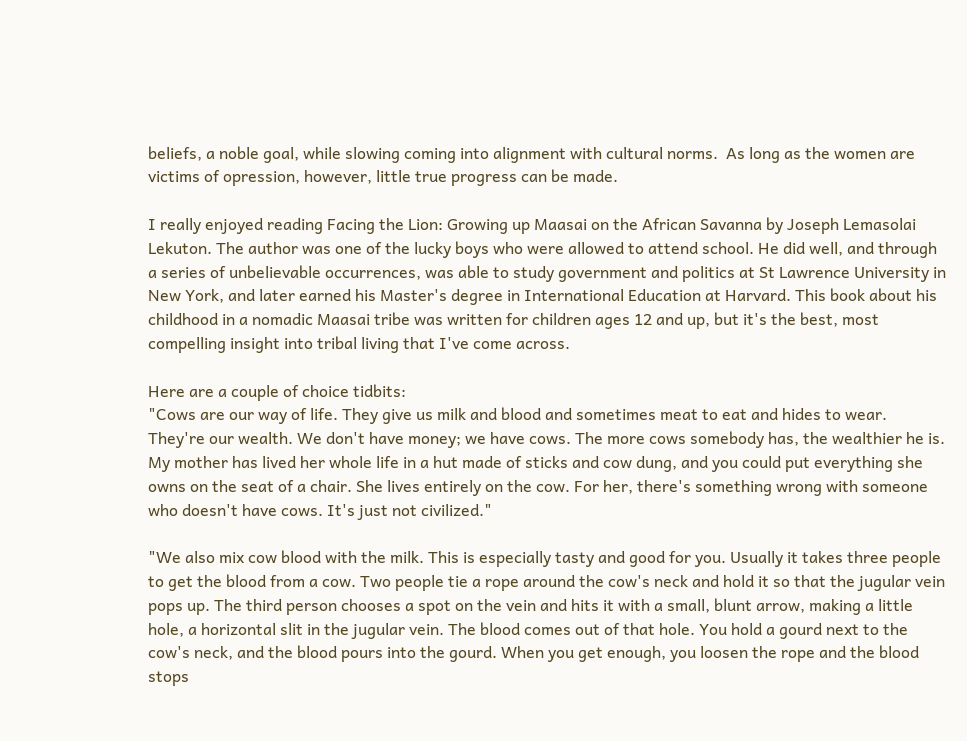beliefs, a noble goal, while slowing coming into alignment with cultural norms.  As long as the women are victims of opression, however, little true progress can be made.

I really enjoyed reading Facing the Lion: Growing up Maasai on the African Savanna by Joseph Lemasolai Lekuton. The author was one of the lucky boys who were allowed to attend school. He did well, and through a series of unbelievable occurrences, was able to study government and politics at St Lawrence University in New York, and later earned his Master's degree in International Education at Harvard. This book about his childhood in a nomadic Maasai tribe was written for children ages 12 and up, but it's the best, most compelling insight into tribal living that I've come across.

Here are a couple of choice tidbits:
"Cows are our way of life. They give us milk and blood and sometimes meat to eat and hides to wear. They're our wealth. We don't have money; we have cows. The more cows somebody has, the wealthier he is. My mother has lived her whole life in a hut made of sticks and cow dung, and you could put everything she owns on the seat of a chair. She lives entirely on the cow. For her, there's something wrong with someone who doesn't have cows. It's just not civilized."

"We also mix cow blood with the milk. This is especially tasty and good for you. Usually it takes three people to get the blood from a cow. Two people tie a rope around the cow's neck and hold it so that the jugular vein pops up. The third person chooses a spot on the vein and hits it with a small, blunt arrow, making a little hole, a horizontal slit in the jugular vein. The blood comes out of that hole. You hold a gourd next to the cow's neck, and the blood pours into the gourd. When you get enough, you loosen the rope and the blood stops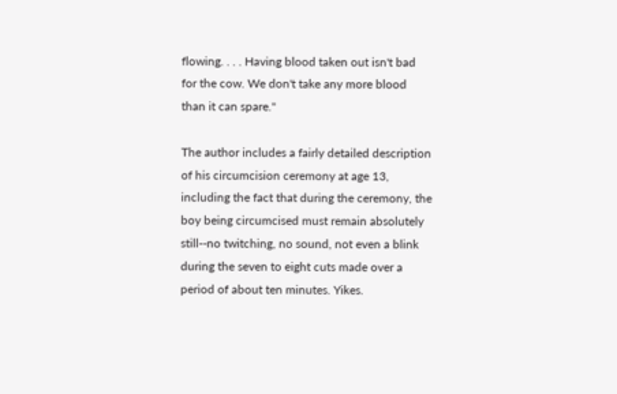flowing. . . . Having blood taken out isn't bad for the cow. We don't take any more blood than it can spare."

The author includes a fairly detailed description of his circumcision ceremony at age 13, including the fact that during the ceremony, the boy being circumcised must remain absolutely still--no twitching, no sound, not even a blink during the seven to eight cuts made over a period of about ten minutes. Yikes.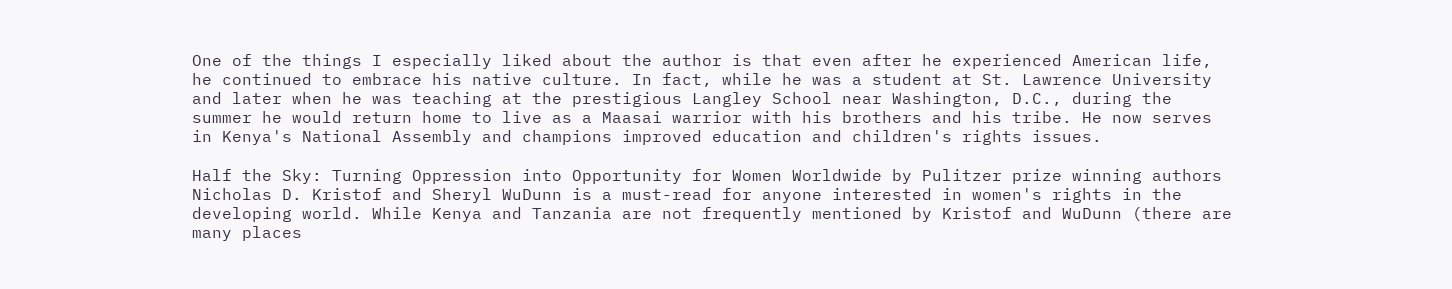One of the things I especially liked about the author is that even after he experienced American life, he continued to embrace his native culture. In fact, while he was a student at St. Lawrence University and later when he was teaching at the prestigious Langley School near Washington, D.C., during the summer he would return home to live as a Maasai warrior with his brothers and his tribe. He now serves in Kenya's National Assembly and champions improved education and children's rights issues.

Half the Sky: Turning Oppression into Opportunity for Women Worldwide by Pulitzer prize winning authors Nicholas D. Kristof and Sheryl WuDunn is a must-read for anyone interested in women's rights in the developing world. While Kenya and Tanzania are not frequently mentioned by Kristof and WuDunn (there are many places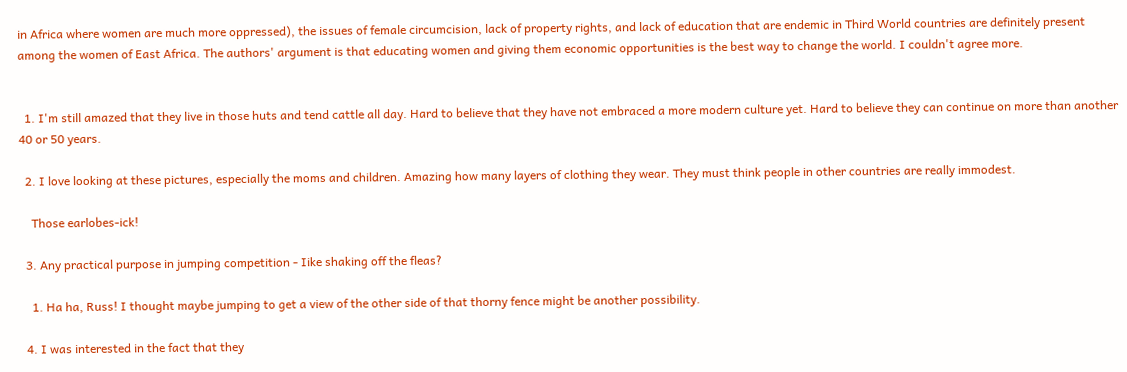in Africa where women are much more oppressed), the issues of female circumcision, lack of property rights, and lack of education that are endemic in Third World countries are definitely present among the women of East Africa. The authors' argument is that educating women and giving them economic opportunities is the best way to change the world. I couldn't agree more.


  1. I'm still amazed that they live in those huts and tend cattle all day. Hard to believe that they have not embraced a more modern culture yet. Hard to believe they can continue on more than another 40 or 50 years.

  2. I love looking at these pictures, especially the moms and children. Amazing how many layers of clothing they wear. They must think people in other countries are really immodest.

    Those earlobes-ick!

  3. Any practical purpose in jumping competition - Iike shaking off the fleas?

    1. Ha ha, Russ! I thought maybe jumping to get a view of the other side of that thorny fence might be another possibility.

  4. I was interested in the fact that they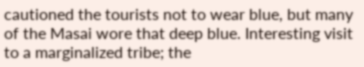cautioned the tourists not to wear blue, but many of the Masai wore that deep blue. Interesting visit to a marginalized tribe; the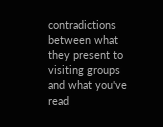contradictions between what they present to visiting groups and what you've read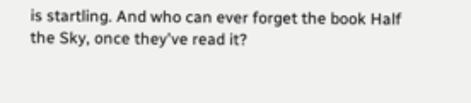is startling. And who can ever forget the book Half the Sky, once they've read it?